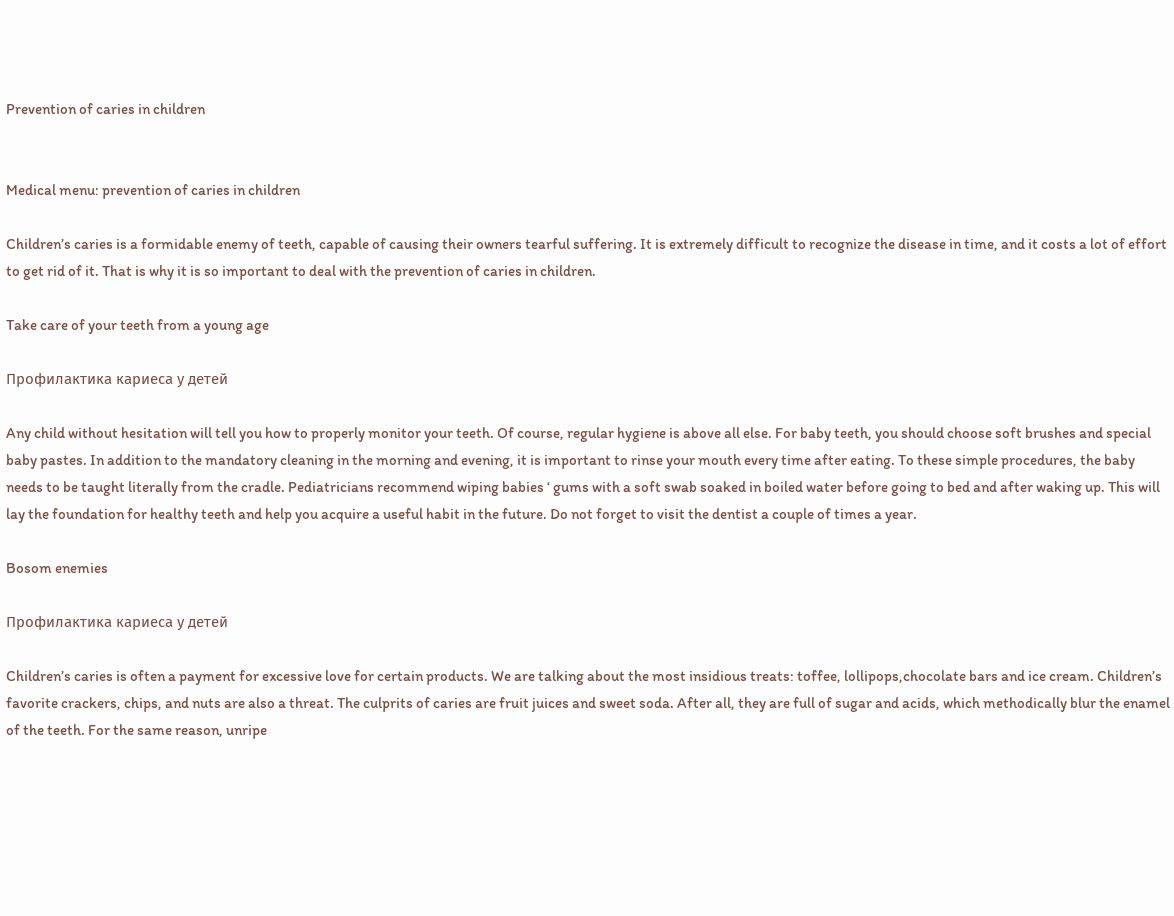Prevention of caries in children


Medical menu: prevention of caries in children

Children’s caries is a formidable enemy of teeth, capable of causing their owners tearful suffering. It is extremely difficult to recognize the disease in time, and it costs a lot of effort to get rid of it. That is why it is so important to deal with the prevention of caries in children.

Take care of your teeth from a young age

Профилактика кариеса у детей

Any child without hesitation will tell you how to properly monitor your teeth. Of course, regular hygiene is above all else. For baby teeth, you should choose soft brushes and special baby pastes. In addition to the mandatory cleaning in the morning and evening, it is important to rinse your mouth every time after eating. To these simple procedures, the baby needs to be taught literally from the cradle. Pediatricians recommend wiping babies ‘ gums with a soft swab soaked in boiled water before going to bed and after waking up. This will lay the foundation for healthy teeth and help you acquire a useful habit in the future. Do not forget to visit the dentist a couple of times a year.

Bosom enemies

Профилактика кариеса у детей

Children’s caries is often a payment for excessive love for certain products. We are talking about the most insidious treats: toffee, lollipops,chocolate bars and ice cream. Children’s favorite crackers, chips, and nuts are also a threat. The culprits of caries are fruit juices and sweet soda. After all, they are full of sugar and acids, which methodically blur the enamel of the teeth. For the same reason, unripe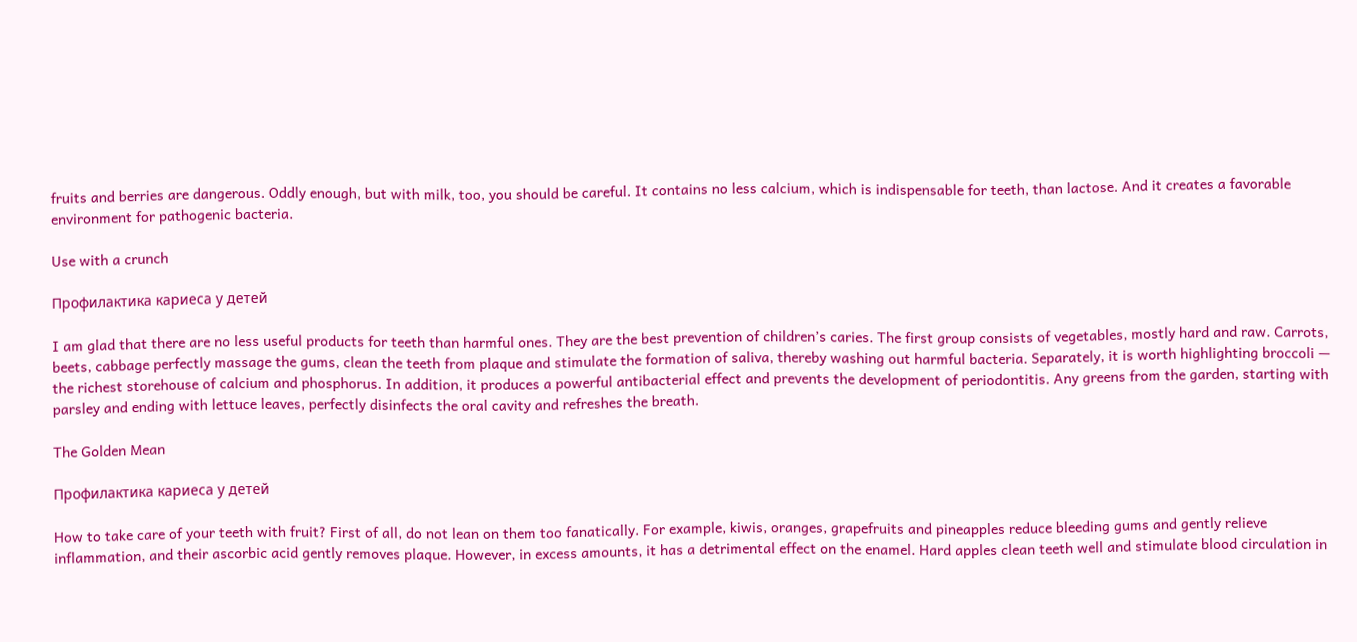fruits and berries are dangerous. Oddly enough, but with milk, too, you should be careful. It contains no less calcium, which is indispensable for teeth, than lactose. And it creates a favorable environment for pathogenic bacteria.

Use with a crunch

Профилактика кариеса у детей

I am glad that there are no less useful products for teeth than harmful ones. They are the best prevention of children’s caries. The first group consists of vegetables, mostly hard and raw. Carrots, beets, cabbage perfectly massage the gums, clean the teeth from plaque and stimulate the formation of saliva, thereby washing out harmful bacteria. Separately, it is worth highlighting broccoli — the richest storehouse of calcium and phosphorus. In addition, it produces a powerful antibacterial effect and prevents the development of periodontitis. Any greens from the garden, starting with parsley and ending with lettuce leaves, perfectly disinfects the oral cavity and refreshes the breath.

The Golden Mean

Профилактика кариеса у детей

How to take care of your teeth with fruit? First of all, do not lean on them too fanatically. For example, kiwis, oranges, grapefruits and pineapples reduce bleeding gums and gently relieve inflammation, and their ascorbic acid gently removes plaque. However, in excess amounts, it has a detrimental effect on the enamel. Hard apples clean teeth well and stimulate blood circulation in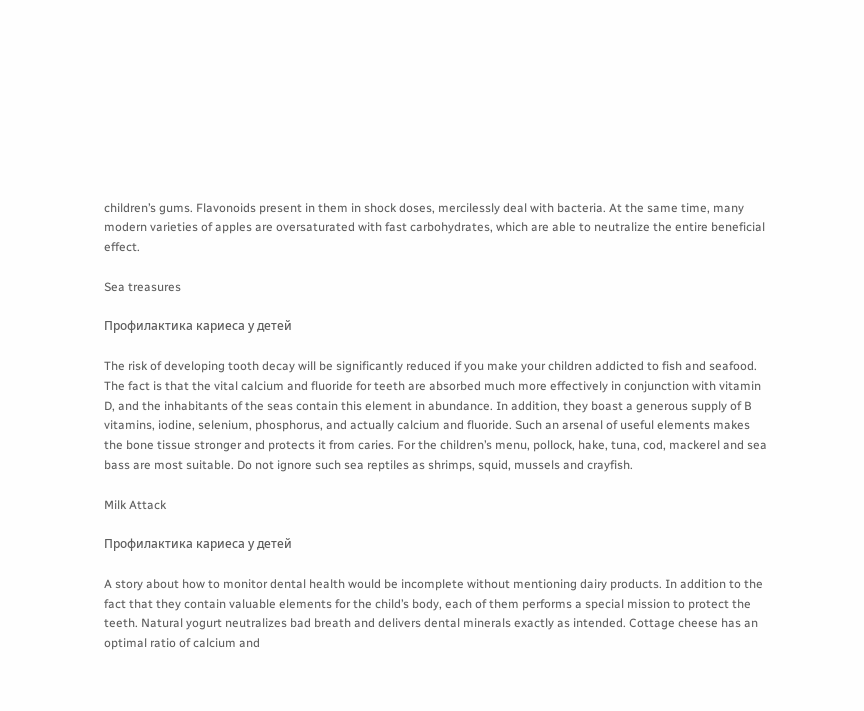children’s gums. Flavonoids present in them in shock doses, mercilessly deal with bacteria. At the same time, many modern varieties of apples are oversaturated with fast carbohydrates, which are able to neutralize the entire beneficial effect.

Sea treasures

Профилактика кариеса у детей

The risk of developing tooth decay will be significantly reduced if you make your children addicted to fish and seafood. The fact is that the vital calcium and fluoride for teeth are absorbed much more effectively in conjunction with vitamin D, and the inhabitants of the seas contain this element in abundance. In addition, they boast a generous supply of B vitamins, iodine, selenium, phosphorus, and actually calcium and fluoride. Such an arsenal of useful elements makes the bone tissue stronger and protects it from caries. For the children’s menu, pollock, hake, tuna, cod, mackerel and sea bass are most suitable. Do not ignore such sea reptiles as shrimps, squid, mussels and crayfish.

Milk Attack

Профилактика кариеса у детей

A story about how to monitor dental health would be incomplete without mentioning dairy products. In addition to the fact that they contain valuable elements for the child’s body, each of them performs a special mission to protect the teeth. Natural yogurt neutralizes bad breath and delivers dental minerals exactly as intended. Cottage cheese has an optimal ratio of calcium and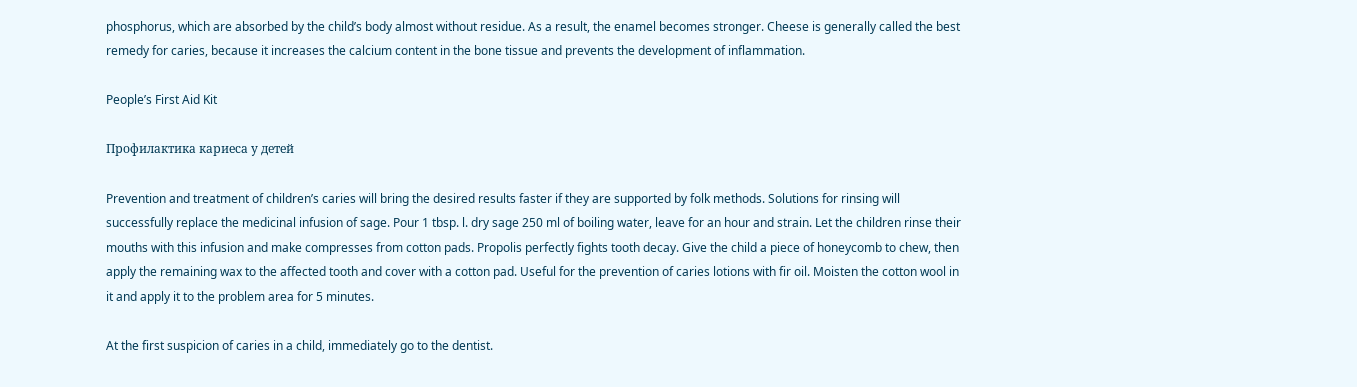phosphorus, which are absorbed by the child’s body almost without residue. As a result, the enamel becomes stronger. Cheese is generally called the best remedy for caries, because it increases the calcium content in the bone tissue and prevents the development of inflammation.

People’s First Aid Kit

Профилактика кариеса у детей

Prevention and treatment of children’s caries will bring the desired results faster if they are supported by folk methods. Solutions for rinsing will successfully replace the medicinal infusion of sage. Pour 1 tbsp. l. dry sage 250 ml of boiling water, leave for an hour and strain. Let the children rinse their mouths with this infusion and make compresses from cotton pads. Propolis perfectly fights tooth decay. Give the child a piece of honeycomb to chew, then apply the remaining wax to the affected tooth and cover with a cotton pad. Useful for the prevention of caries lotions with fir oil. Moisten the cotton wool in it and apply it to the problem area for 5 minutes.

At the first suspicion of caries in a child, immediately go to the dentist.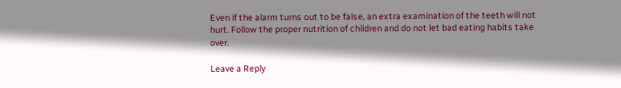Even if the alarm turns out to be false, an extra examination of the teeth will not hurt. Follow the proper nutrition of children and do not let bad eating habits take over.

Leave a Reply